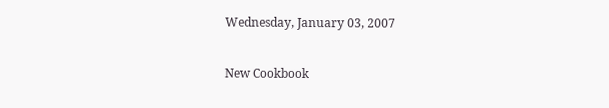Wednesday, January 03, 2007

New Cookbook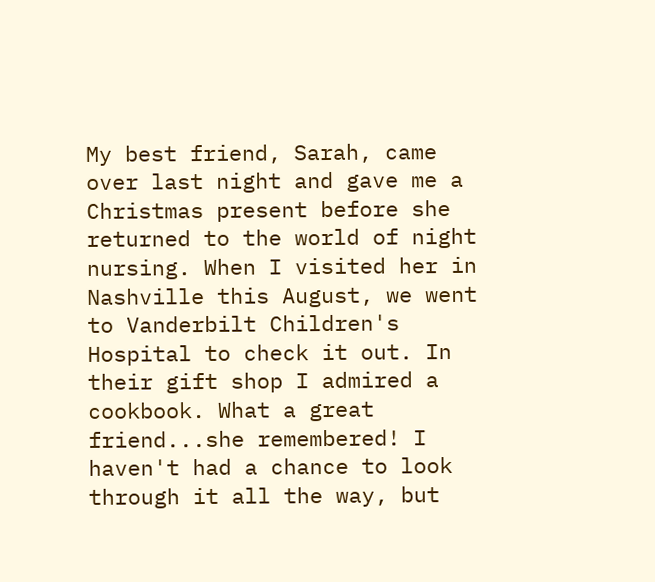My best friend, Sarah, came over last night and gave me a Christmas present before she returned to the world of night nursing. When I visited her in Nashville this August, we went to Vanderbilt Children's Hospital to check it out. In their gift shop I admired a cookbook. What a great friend...she remembered! I haven't had a chance to look through it all the way, but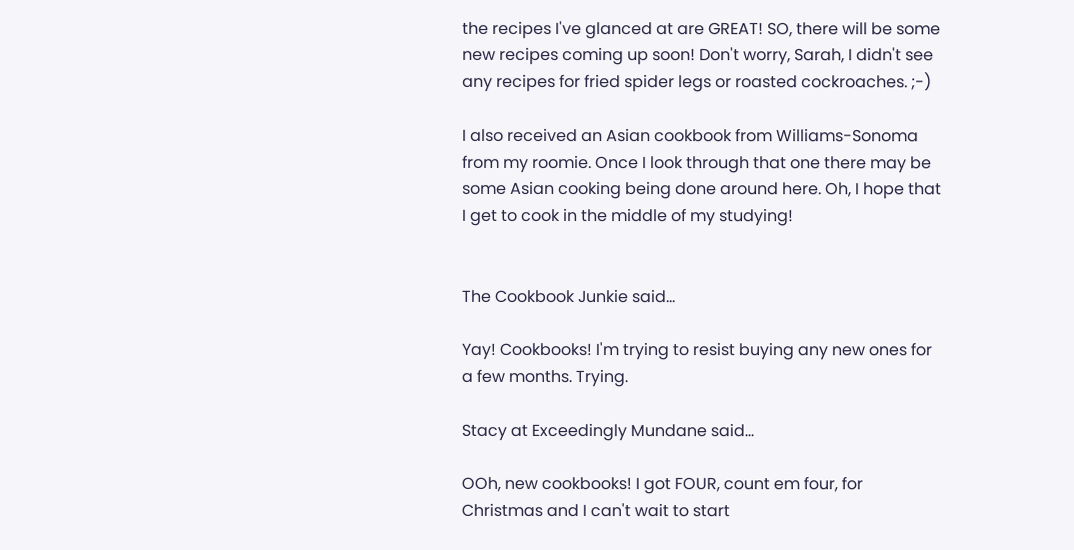the recipes I've glanced at are GREAT! SO, there will be some new recipes coming up soon! Don't worry, Sarah, I didn't see any recipes for fried spider legs or roasted cockroaches. ;-)

I also received an Asian cookbook from Williams-Sonoma from my roomie. Once I look through that one there may be some Asian cooking being done around here. Oh, I hope that I get to cook in the middle of my studying!


The Cookbook Junkie said...

Yay! Cookbooks! I'm trying to resist buying any new ones for a few months. Trying.

Stacy at Exceedingly Mundane said...

OOh, new cookbooks! I got FOUR, count em four, for Christmas and I can't wait to start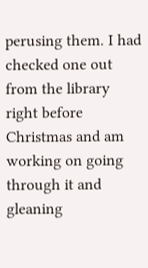perusing them. I had checked one out from the library right before Christmas and am working on going through it and gleaning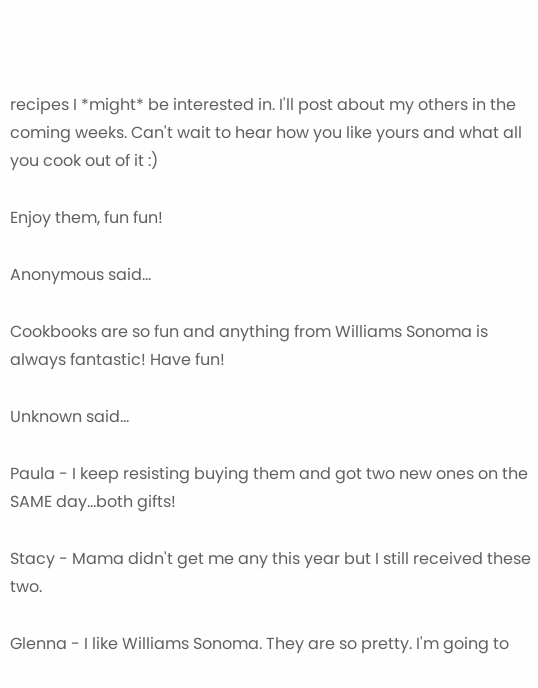recipes I *might* be interested in. I'll post about my others in the coming weeks. Can't wait to hear how you like yours and what all you cook out of it :)

Enjoy them, fun fun!

Anonymous said...

Cookbooks are so fun and anything from Williams Sonoma is always fantastic! Have fun!

Unknown said...

Paula - I keep resisting buying them and got two new ones on the SAME day...both gifts!

Stacy - Mama didn't get me any this year but I still received these two.

Glenna - I like Williams Sonoma. They are so pretty. I'm going to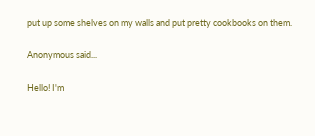put up some shelves on my walls and put pretty cookbooks on them.

Anonymous said...

Hello! I'm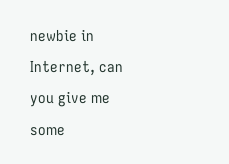newbie in Internet, can you give me some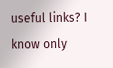useful links? I know only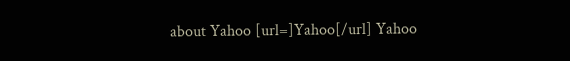about Yahoo [url=]Yahoo[/url] Yahoo